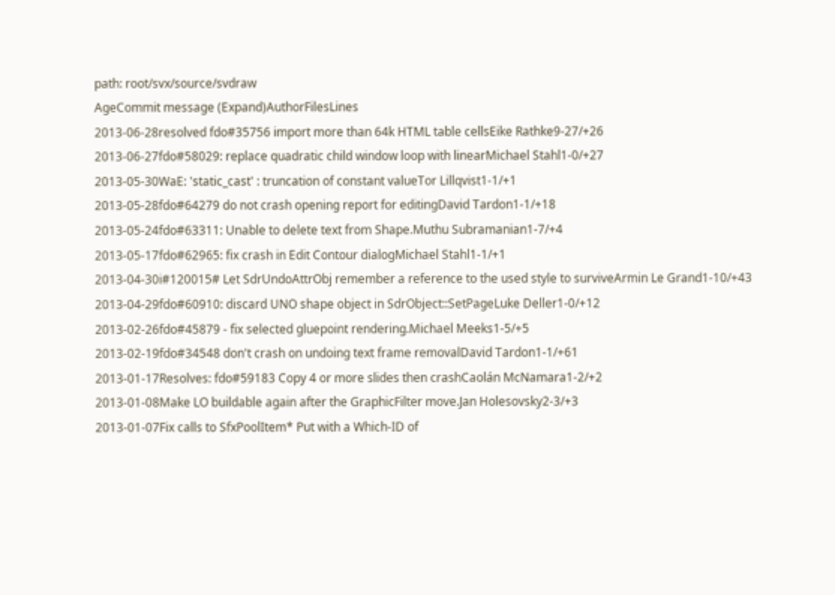path: root/svx/source/svdraw
AgeCommit message (Expand)AuthorFilesLines
2013-06-28resolved fdo#35756 import more than 64k HTML table cellsEike Rathke9-27/+26
2013-06-27fdo#58029: replace quadratic child window loop with linearMichael Stahl1-0/+27
2013-05-30WaE: 'static_cast' : truncation of constant valueTor Lillqvist1-1/+1
2013-05-28fdo#64279 do not crash opening report for editingDavid Tardon1-1/+18
2013-05-24fdo#63311: Unable to delete text from Shape.Muthu Subramanian1-7/+4
2013-05-17fdo#62965: fix crash in Edit Contour dialogMichael Stahl1-1/+1
2013-04-30i#120015# Let SdrUndoAttrObj remember a reference to the used style to surviveArmin Le Grand1-10/+43
2013-04-29fdo#60910: discard UNO shape object in SdrObject::SetPageLuke Deller1-0/+12
2013-02-26fdo#45879 - fix selected gluepoint rendering.Michael Meeks1-5/+5
2013-02-19fdo#34548 don't crash on undoing text frame removalDavid Tardon1-1/+61
2013-01-17Resolves: fdo#59183 Copy 4 or more slides then crashCaolán McNamara1-2/+2
2013-01-08Make LO buildable again after the GraphicFilter move.Jan Holesovsky2-3/+3
2013-01-07Fix calls to SfxPoolItem* Put with a Which-ID of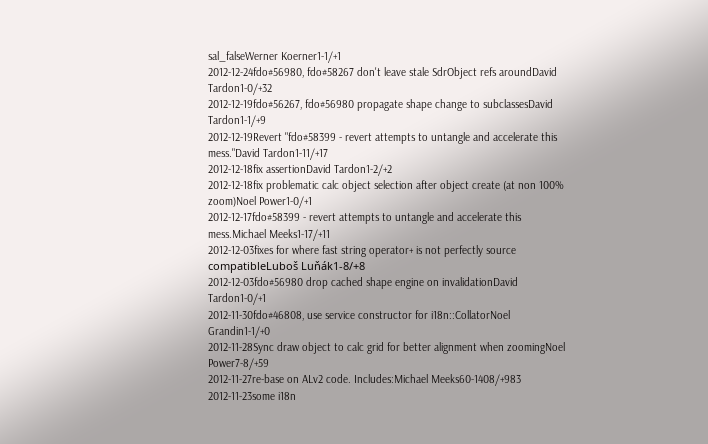sal_falseWerner Koerner1-1/+1
2012-12-24fdo#56980, fdo#58267 don't leave stale SdrObject refs aroundDavid Tardon1-0/+32
2012-12-19fdo#56267, fdo#56980 propagate shape change to subclassesDavid Tardon1-1/+9
2012-12-19Revert "fdo#58399 - revert attempts to untangle and accelerate this mess."David Tardon1-11/+17
2012-12-18fix assertionDavid Tardon1-2/+2
2012-12-18fix problematic calc object selection after object create (at non 100% zoom)Noel Power1-0/+1
2012-12-17fdo#58399 - revert attempts to untangle and accelerate this mess.Michael Meeks1-17/+11
2012-12-03fixes for where fast string operator+ is not perfectly source compatibleLuboš Luňák1-8/+8
2012-12-03fdo#56980 drop cached shape engine on invalidationDavid Tardon1-0/+1
2012-11-30fdo#46808, use service constructor for i18n::CollatorNoel Grandin1-1/+0
2012-11-28Sync draw object to calc grid for better alignment when zoomingNoel Power7-8/+59
2012-11-27re-base on ALv2 code. Includes:Michael Meeks60-1408/+983
2012-11-23some i18n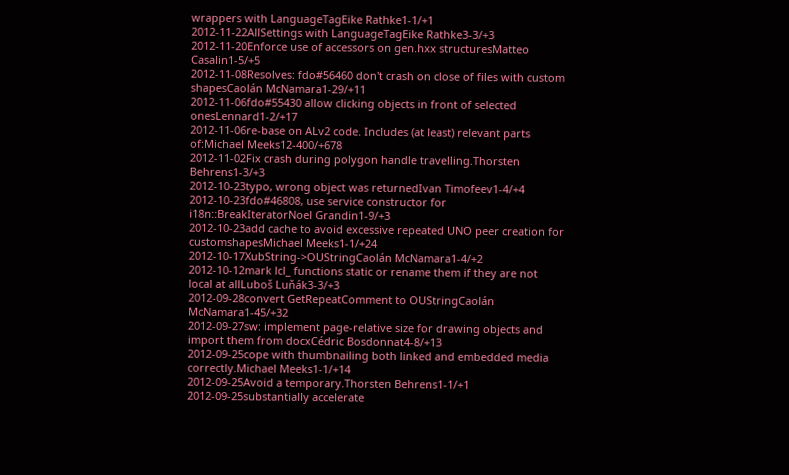wrappers with LanguageTagEike Rathke1-1/+1
2012-11-22AllSettings with LanguageTagEike Rathke3-3/+3
2012-11-20Enforce use of accessors on gen.hxx structuresMatteo Casalin1-5/+5
2012-11-08Resolves: fdo#56460 don't crash on close of files with custom shapesCaolán McNamara1-29/+11
2012-11-06fdo#55430 allow clicking objects in front of selected onesLennard1-2/+17
2012-11-06re-base on ALv2 code. Includes (at least) relevant parts of:Michael Meeks12-400/+678
2012-11-02Fix crash during polygon handle travelling.Thorsten Behrens1-3/+3
2012-10-23typo, wrong object was returnedIvan Timofeev1-4/+4
2012-10-23fdo#46808, use service constructor for i18n::BreakIteratorNoel Grandin1-9/+3
2012-10-23add cache to avoid excessive repeated UNO peer creation for customshapesMichael Meeks1-1/+24
2012-10-17XubString->OUStringCaolán McNamara1-4/+2
2012-10-12mark lcl_ functions static or rename them if they are not local at allLuboš Luňák3-3/+3
2012-09-28convert GetRepeatComment to OUStringCaolán McNamara1-45/+32
2012-09-27sw: implement page-relative size for drawing objects and import them from docxCédric Bosdonnat4-8/+13
2012-09-25cope with thumbnailing both linked and embedded media correctly.Michael Meeks1-1/+14
2012-09-25Avoid a temporary.Thorsten Behrens1-1/+1
2012-09-25substantially accelerate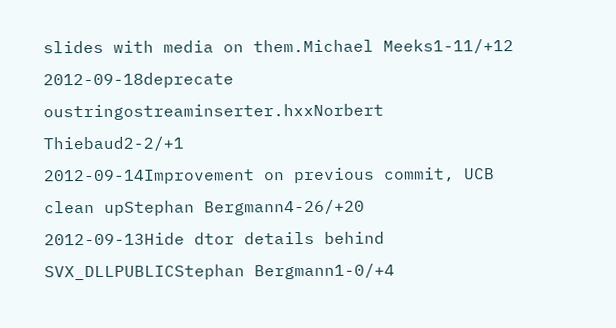slides with media on them.Michael Meeks1-11/+12
2012-09-18deprecate oustringostreaminserter.hxxNorbert Thiebaud2-2/+1
2012-09-14Improvement on previous commit, UCB clean upStephan Bergmann4-26/+20
2012-09-13Hide dtor details behind SVX_DLLPUBLICStephan Bergmann1-0/+4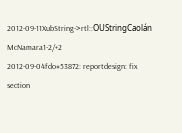2012-09-11XubString->rtl::OUStringCaolán McNamara1-2/+2
2012-09-04fdo#53872: reportdesign: fix section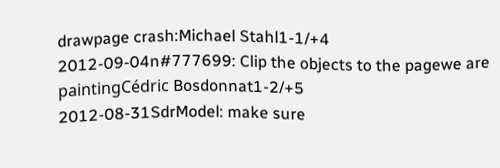drawpage crash:Michael Stahl1-1/+4
2012-09-04n#777699: Clip the objects to the pagewe are paintingCédric Bosdonnat1-2/+5
2012-08-31SdrModel: make sure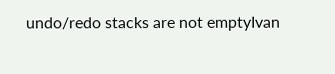undo/redo stacks are not emptyIvan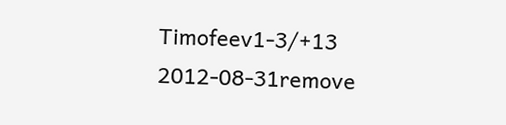Timofeev1-3/+13
2012-08-31remove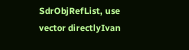SdrObjRefList, use vector directlyIvan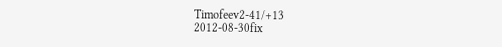Timofeev2-41/+13
2012-08-30fix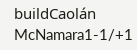buildCaolán McNamara1-1/+1